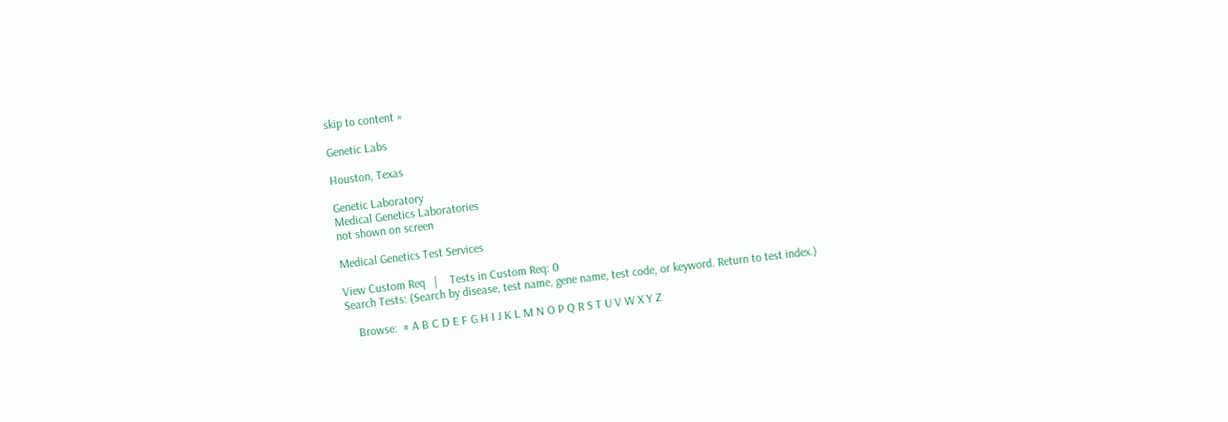skip to content »

Genetic Labs

Houston, Texas

Genetic Laboratory
Medical Genetics Laboratories
not shown on screen

Medical Genetics Test Services

View Custom Req   |    Tests in Custom Req: 0
Search Tests: (Search by disease, test name, gene name, test code, or keyword. Return to test index.)

    Browse:  # A B C D E F G H I J K L M N O P Q R S T U V W X Y Z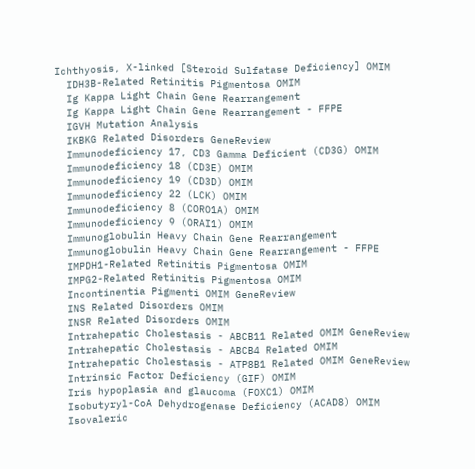Ichthyosis, X-linked [Steroid Sulfatase Deficiency] OMIM
  IDH3B-Related Retinitis Pigmentosa OMIM
  Ig Kappa Light Chain Gene Rearrangement
  Ig Kappa Light Chain Gene Rearrangement - FFPE
  IGVH Mutation Analysis
  IKBKG Related Disorders GeneReview
  Immunodeficiency 17, CD3 Gamma Deficient (CD3G) OMIM
  Immunodeficiency 18 (CD3E) OMIM
  Immunodeficiency 19 (CD3D) OMIM
  Immunodeficiency 22 (LCK) OMIM
  Immunodeficiency 8 (CORO1A) OMIM
  Immunodeficiency 9 (ORAI1) OMIM
  Immunoglobulin Heavy Chain Gene Rearrangement
  Immunoglobulin Heavy Chain Gene Rearrangement - FFPE
  IMPDH1-Related Retinitis Pigmentosa OMIM
  IMPG2-Related Retinitis Pigmentosa OMIM
  Incontinentia Pigmenti OMIM GeneReview
  INS Related Disorders OMIM
  INSR Related Disorders OMIM
  Intrahepatic Cholestasis - ABCB11 Related OMIM GeneReview
  Intrahepatic Cholestasis - ABCB4 Related OMIM
  Intrahepatic Cholestasis - ATP8B1 Related OMIM GeneReview
  Intrinsic Factor Deficiency (GIF) OMIM
  Iris hypoplasia and glaucoma (FOXC1) OMIM
  Isobutyryl-CoA Dehydrogenase Deficiency (ACAD8) OMIM
  Isovaleric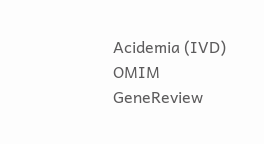Acidemia (IVD) OMIM GeneReview